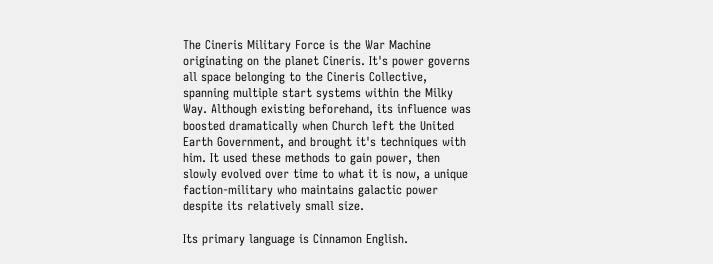The Cineris Military Force is the War Machine originating on the planet Cineris. It's power governs all space belonging to the Cineris Collective, spanning multiple start systems within the Milky Way. Although existing beforehand, its influence was boosted dramatically when Church left the United Earth Government, and brought it's techniques with him. It used these methods to gain power, then slowly evolved over time to what it is now, a unique faction-military who maintains galactic power despite its relatively small size.

Its primary language is Cinnamon English.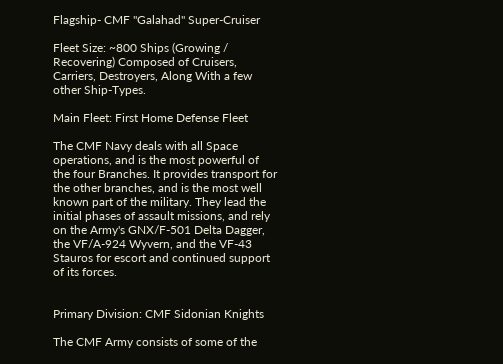Flagship- CMF "Galahad" Super-Cruiser

Fleet Size: ~800 Ships (Growing / Recovering) Composed of Cruisers, Carriers, Destroyers, Along With a few other Ship-Types.

Main Fleet: First Home Defense Fleet

The CMF Navy deals with all Space operations, and is the most powerful of the four Branches. It provides transport for the other branches, and is the most well known part of the military. They lead the initial phases of assault missions, and rely on the Army's GNX/F-501 Delta Dagger, the VF/A-924 Wyvern, and the VF-43 Stauros for escort and continued support of its forces.


Primary Division: CMF Sidonian Knights

The CMF Army consists of some of the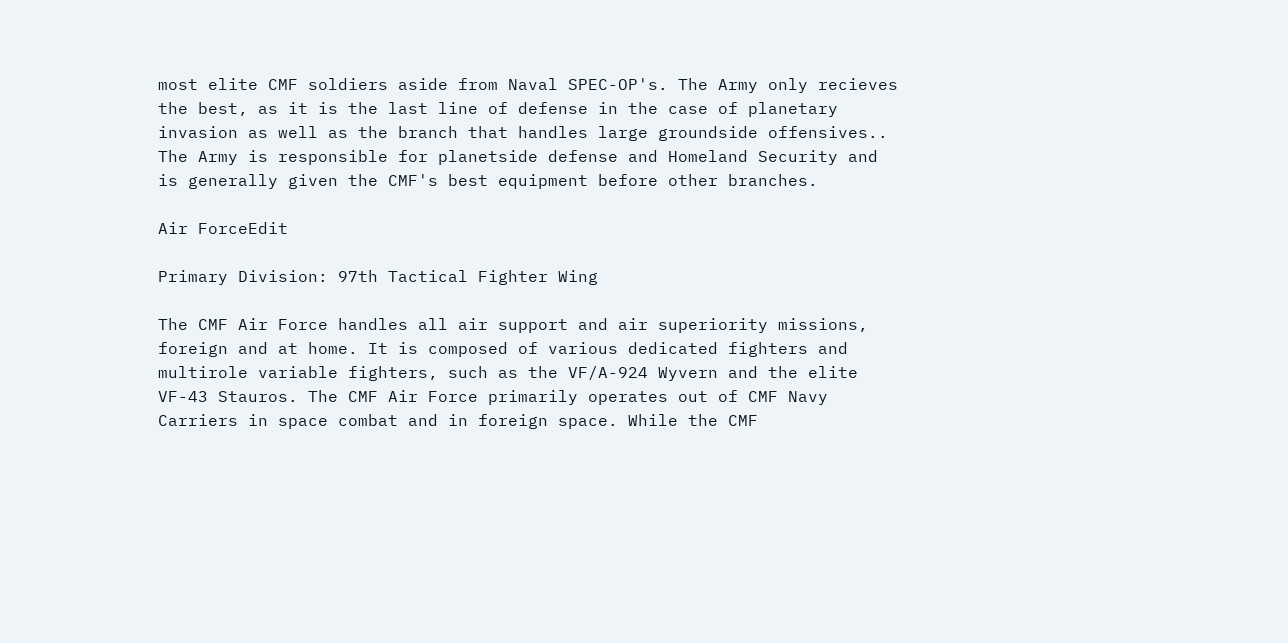most elite CMF soldiers aside from Naval SPEC-OP's. The Army only recieves the best, as it is the last line of defense in the case of planetary invasion as well as the branch that handles large groundside offensives.. The Army is responsible for planetside defense and Homeland Security and is generally given the CMF's best equipment before other branches.

Air ForceEdit

Primary Division: 97th Tactical Fighter Wing

The CMF Air Force handles all air support and air superiority missions, foreign and at home. It is composed of various dedicated fighters and multirole variable fighters, such as the VF/A-924 Wyvern and the elite VF-43 Stauros. The CMF Air Force primarily operates out of CMF Navy Carriers in space combat and in foreign space. While the CMF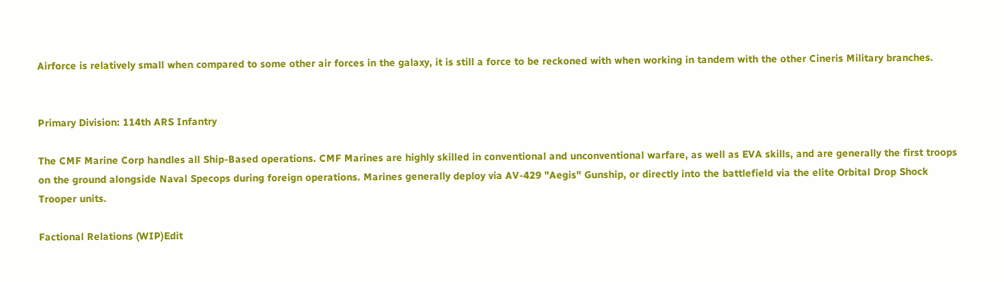Airforce is relatively small when compared to some other air forces in the galaxy, it is still a force to be reckoned with when working in tandem with the other Cineris Military branches.


Primary Division: 114th ARS Infantry

The CMF Marine Corp handles all Ship-Based operations. CMF Marines are highly skilled in conventional and unconventional warfare, as well as EVA skills, and are generally the first troops on the ground alongside Naval Specops during foreign operations. Marines generally deploy via AV-429 "Aegis" Gunship, or directly into the battlefield via the elite Orbital Drop Shock Trooper units.

Factional Relations (WIP)Edit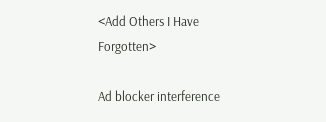<Add Others I Have Forgotten>

Ad blocker interference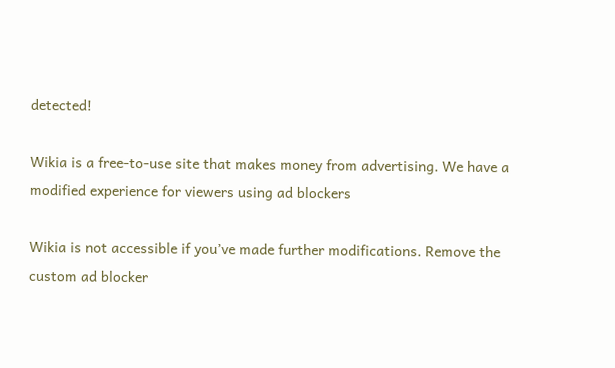detected!

Wikia is a free-to-use site that makes money from advertising. We have a modified experience for viewers using ad blockers

Wikia is not accessible if you’ve made further modifications. Remove the custom ad blocker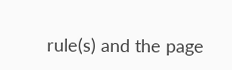rule(s) and the page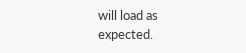will load as expected.